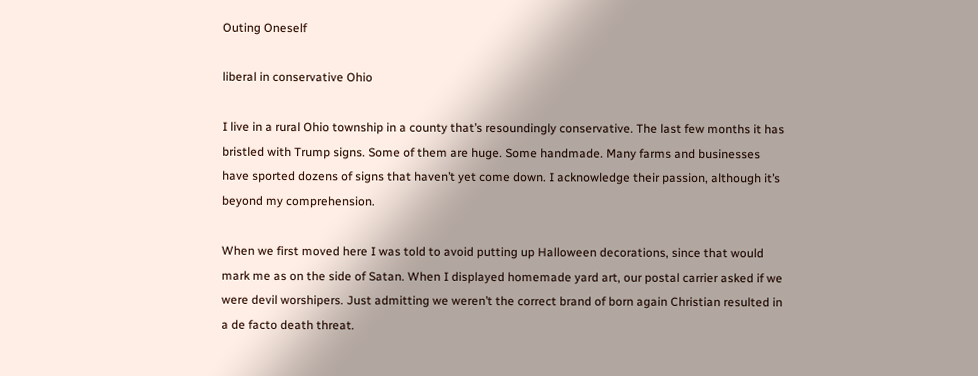Outing Oneself

liberal in conservative Ohio

I live in a rural Ohio township in a county that’s resoundingly conservative. The last few months it has bristled with Trump signs. Some of them are huge. Some handmade. Many farms and businesses have sported dozens of signs that haven’t yet come down. I acknowledge their passion, although it’s beyond my comprehension.

When we first moved here I was told to avoid putting up Halloween decorations, since that would mark me as on the side of Satan. When I displayed homemade yard art, our postal carrier asked if we were devil worshipers. Just admitting we weren’t the correct brand of born again Christian resulted in a de facto death threat.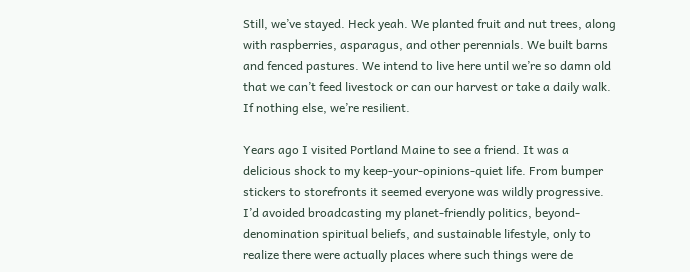Still, we’ve stayed. Heck yeah. We planted fruit and nut trees, along with raspberries, asparagus, and other perennials. We built barns and fenced pastures. We intend to live here until we’re so damn old that we can’t feed livestock or can our harvest or take a daily walk. If nothing else, we’re resilient.

Years ago I visited Portland Maine to see a friend. It was a delicious shock to my keep-your-opinions-quiet life. From bumper stickers to storefronts it seemed everyone was wildly progressive. I’d avoided broadcasting my planet-friendly politics, beyond-denomination spiritual beliefs, and sustainable lifestyle, only to realize there were actually places where such things were de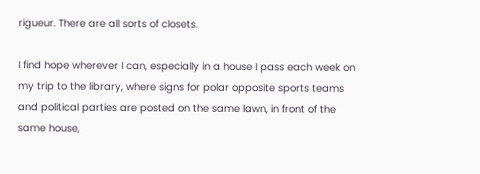rigueur. There are all sorts of closets.

I find hope wherever I can, especially in a house I pass each week on my trip to the library, where signs for polar opposite sports teams and political parties are posted on the same lawn, in front of the same house,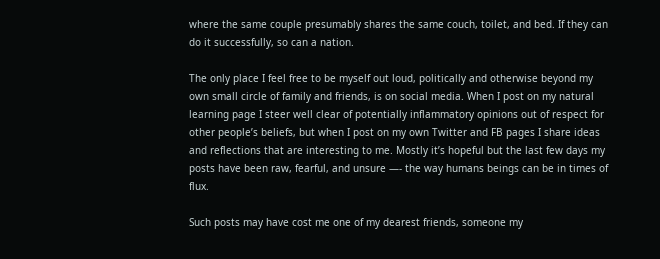where the same couple presumably shares the same couch, toilet, and bed. If they can do it successfully, so can a nation.

The only place I feel free to be myself out loud, politically and otherwise beyond my own small circle of family and friends, is on social media. When I post on my natural learning page I steer well clear of potentially inflammatory opinions out of respect for other people’s beliefs, but when I post on my own Twitter and FB pages I share ideas and reflections that are interesting to me. Mostly it’s hopeful but the last few days my posts have been raw, fearful, and unsure —- the way humans beings can be in times of flux.

Such posts may have cost me one of my dearest friends, someone my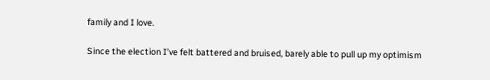family and I love.

Since the election I’ve felt battered and bruised, barely able to pull up my optimism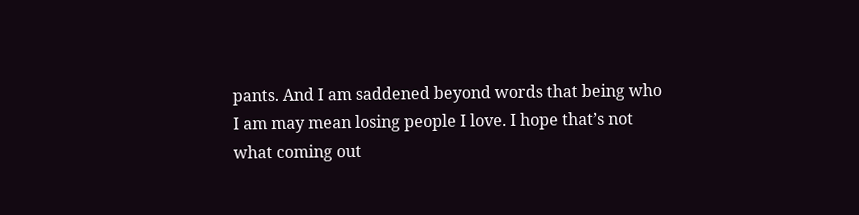pants. And I am saddened beyond words that being who I am may mean losing people I love. I hope that’s not what coming out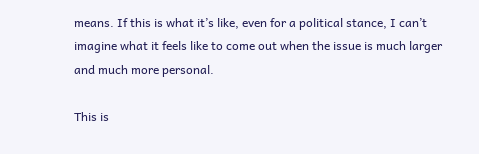means. If this is what it’s like, even for a political stance, I can’t imagine what it feels like to come out when the issue is much larger and much more personal.

This is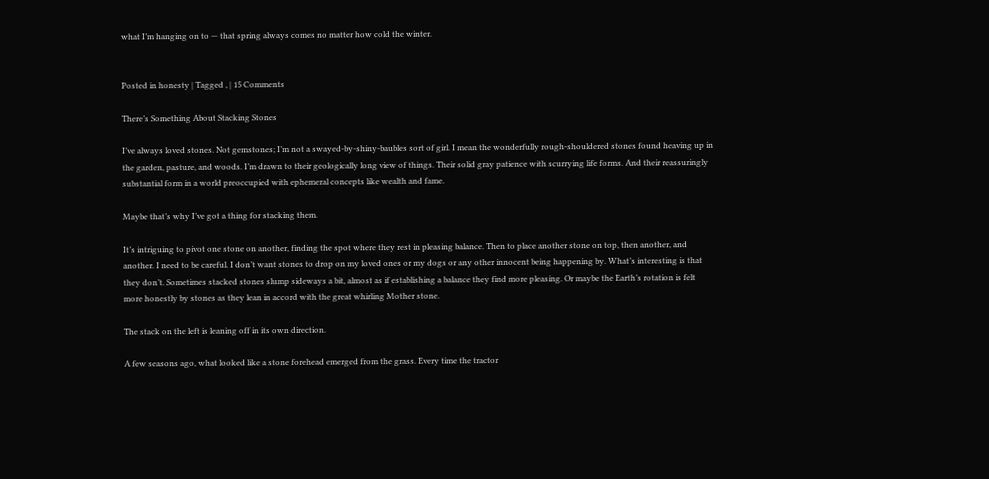what I’m hanging on to — that spring always comes no matter how cold the winter.


Posted in honesty | Tagged , | 15 Comments

There’s Something About Stacking Stones

I’ve always loved stones. Not gemstones; I’m not a swayed-by-shiny-baubles sort of girl. I mean the wonderfully rough-shouldered stones found heaving up in the garden, pasture, and woods. I’m drawn to their geologically long view of things. Their solid gray patience with scurrying life forms. And their reassuringly substantial form in a world preoccupied with ephemeral concepts like wealth and fame.

Maybe that’s why I’ve got a thing for stacking them.

It’s intriguing to pivot one stone on another, finding the spot where they rest in pleasing balance. Then to place another stone on top, then another, and another. I need to be careful. I don’t want stones to drop on my loved ones or my dogs or any other innocent being happening by. What’s interesting is that they don’t. Sometimes stacked stones slump sideways a bit, almost as if establishing a balance they find more pleasing. Or maybe the Earth’s rotation is felt more honestly by stones as they lean in accord with the great whirling Mother stone.

The stack on the left is leaning off in its own direction.

A few seasons ago, what looked like a stone forehead emerged from the grass. Every time the tractor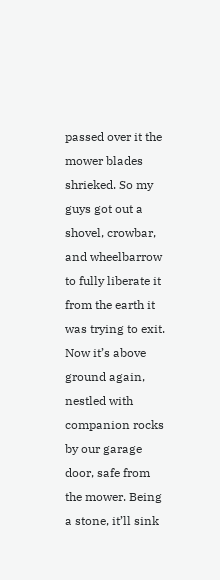passed over it the mower blades shrieked. So my guys got out a shovel, crowbar, and wheelbarrow to fully liberate it from the earth it was trying to exit. Now it’s above ground again, nestled with companion rocks by our garage door, safe from the mower. Being a stone, it’ll sink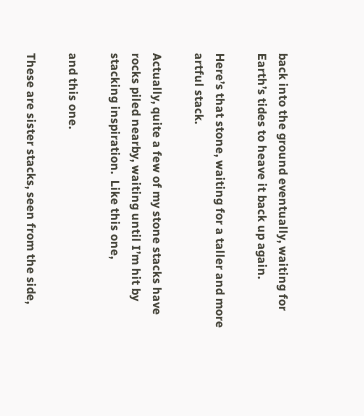back into the ground eventually, waiting for Earth’s tides to heave it back up again.

Here’s that stone, waiting for a taller and more artful stack.

Actually, quite a few of my stone stacks have rocks piled nearby, waiting until I’m hit by stacking inspiration.  Like this one,

and this one.

These are sister stacks, seen from the side,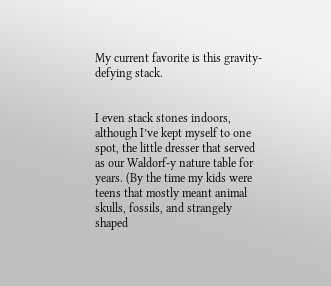My current favorite is this gravity-defying stack.


I even stack stones indoors, although I’ve kept myself to one spot, the little dresser that served as our Waldorf-y nature table for years. (By the time my kids were teens that mostly meant animal skulls, fossils, and strangely shaped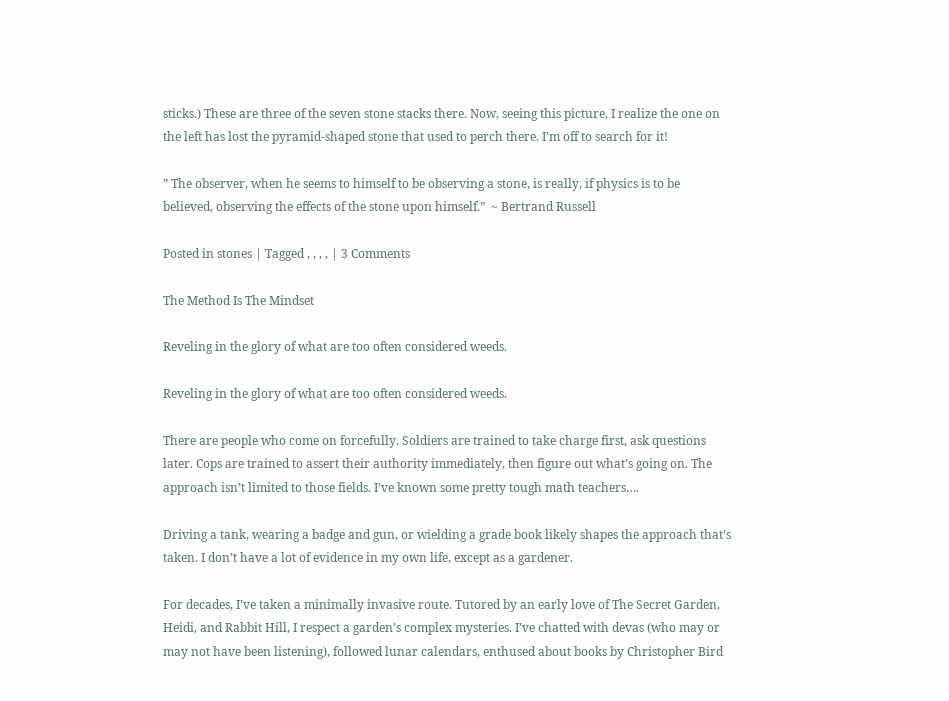sticks.) These are three of the seven stone stacks there. Now, seeing this picture, I realize the one on the left has lost the pyramid-shaped stone that used to perch there. I’m off to search for it!

” The observer, when he seems to himself to be observing a stone, is really, if physics is to be believed, observing the effects of the stone upon himself.”  ~ Bertrand Russell

Posted in stones | Tagged , , , , | 3 Comments

The Method Is The Mindset

Reveling in the glory of what are too often considered weeds.

Reveling in the glory of what are too often considered weeds.

There are people who come on forcefully. Soldiers are trained to take charge first, ask questions later. Cops are trained to assert their authority immediately, then figure out what’s going on. The approach isn’t limited to those fields. I’ve known some pretty tough math teachers….

Driving a tank, wearing a badge and gun, or wielding a grade book likely shapes the approach that’s taken. I don’t have a lot of evidence in my own life, except as a gardener.

For decades, I’ve taken a minimally invasive route. Tutored by an early love of The Secret Garden, Heidi, and Rabbit Hill, I respect a garden’s complex mysteries. I’ve chatted with devas (who may or may not have been listening), followed lunar calendars, enthused about books by Christopher Bird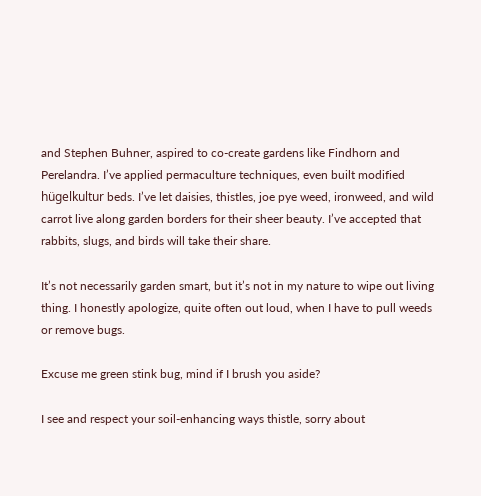and Stephen Buhner, aspired to co-create gardens like Findhorn and Perelandra. I’ve applied permaculture techniques, even built modified hügelkultur beds. I’ve let daisies, thistles, joe pye weed, ironweed, and wild carrot live along garden borders for their sheer beauty. I’ve accepted that rabbits, slugs, and birds will take their share.

It’s not necessarily garden smart, but it’s not in my nature to wipe out living thing. I honestly apologize, quite often out loud, when I have to pull weeds or remove bugs.

Excuse me green stink bug, mind if I brush you aside?

I see and respect your soil-enhancing ways thistle, sorry about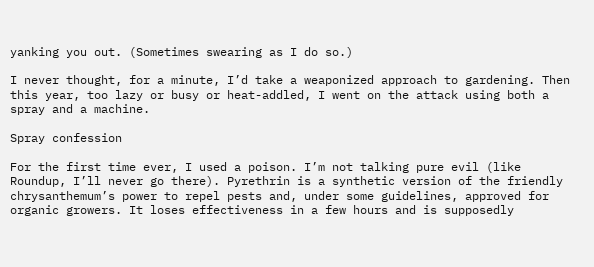yanking you out. (Sometimes swearing as I do so.)

I never thought, for a minute, I’d take a weaponized approach to gardening. Then this year, too lazy or busy or heat-addled, I went on the attack using both a spray and a machine.

Spray confession

For the first time ever, I used a poison. I’m not talking pure evil (like Roundup, I’ll never go there). Pyrethrin is a synthetic version of the friendly chrysanthemum’s power to repel pests and, under some guidelines, approved for organic growers. It loses effectiveness in a few hours and is supposedly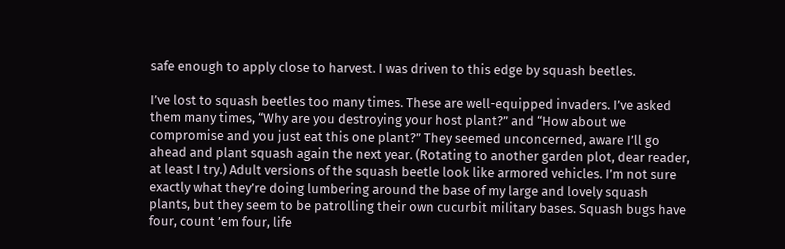safe enough to apply close to harvest. I was driven to this edge by squash beetles.

I’ve lost to squash beetles too many times. These are well-equipped invaders. I’ve asked them many times, “Why are you destroying your host plant?” and “How about we compromise and you just eat this one plant?” They seemed unconcerned, aware I’ll go ahead and plant squash again the next year. (Rotating to another garden plot, dear reader, at least I try.) Adult versions of the squash beetle look like armored vehicles. I’m not sure exactly what they’re doing lumbering around the base of my large and lovely squash plants, but they seem to be patrolling their own cucurbit military bases. Squash bugs have four, count ’em four, life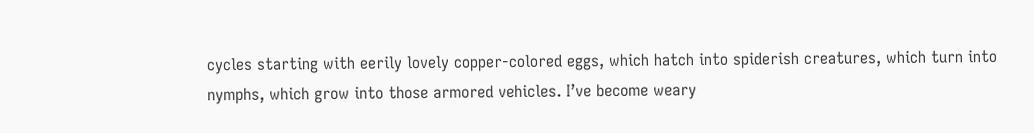cycles starting with eerily lovely copper-colored eggs, which hatch into spiderish creatures, which turn into nymphs, which grow into those armored vehicles. I’ve become weary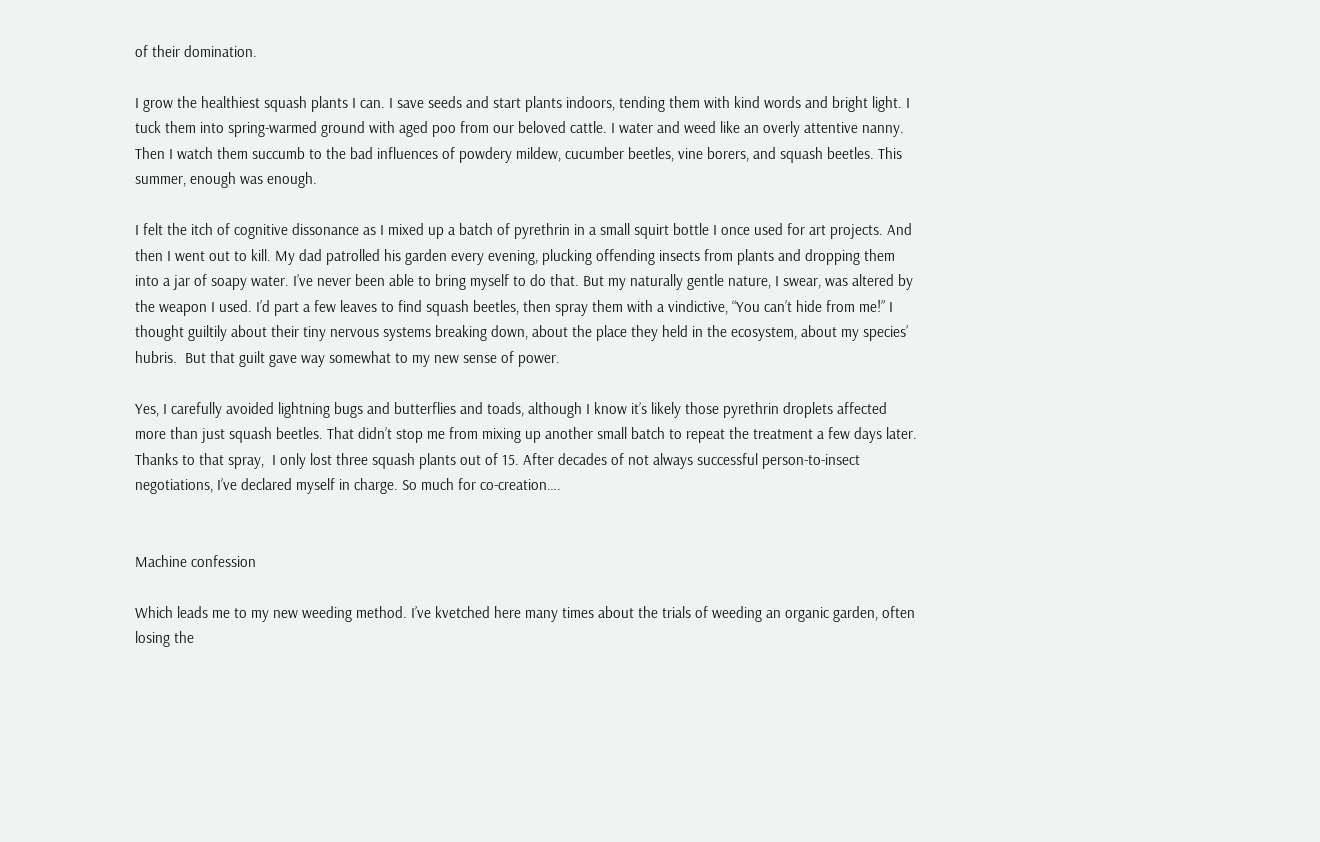of their domination.

I grow the healthiest squash plants I can. I save seeds and start plants indoors, tending them with kind words and bright light. I tuck them into spring-warmed ground with aged poo from our beloved cattle. I water and weed like an overly attentive nanny. Then I watch them succumb to the bad influences of powdery mildew, cucumber beetles, vine borers, and squash beetles. This summer, enough was enough.

I felt the itch of cognitive dissonance as I mixed up a batch of pyrethrin in a small squirt bottle I once used for art projects. And then I went out to kill. My dad patrolled his garden every evening, plucking offending insects from plants and dropping them into a jar of soapy water. I’ve never been able to bring myself to do that. But my naturally gentle nature, I swear, was altered by the weapon I used. I’d part a few leaves to find squash beetles, then spray them with a vindictive, “You can’t hide from me!” I thought guiltily about their tiny nervous systems breaking down, about the place they held in the ecosystem, about my species’ hubris.  But that guilt gave way somewhat to my new sense of power.

Yes, I carefully avoided lightning bugs and butterflies and toads, although I know it’s likely those pyrethrin droplets affected more than just squash beetles. That didn’t stop me from mixing up another small batch to repeat the treatment a few days later. Thanks to that spray,  I only lost three squash plants out of 15. After decades of not always successful person-to-insect negotiations, I’ve declared myself in charge. So much for co-creation….


Machine confession

Which leads me to my new weeding method. I’ve kvetched here many times about the trials of weeding an organic garden, often losing the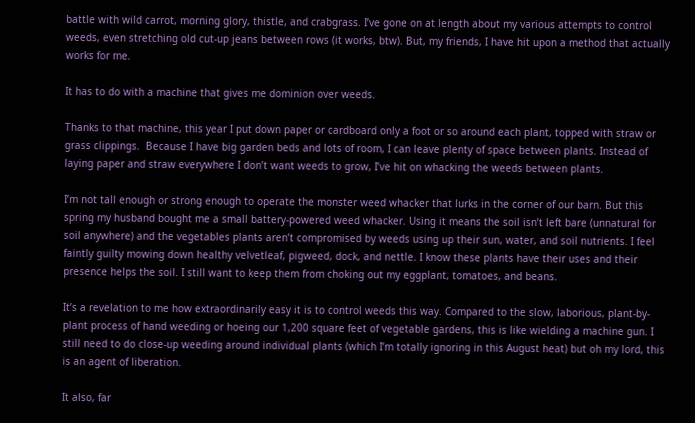battle with wild carrot, morning glory, thistle, and crabgrass. I’ve gone on at length about my various attempts to control weeds, even stretching old cut-up jeans between rows (it works, btw). But, my friends, I have hit upon a method that actually works for me.

It has to do with a machine that gives me dominion over weeds.

Thanks to that machine, this year I put down paper or cardboard only a foot or so around each plant, topped with straw or grass clippings.  Because I have big garden beds and lots of room, I can leave plenty of space between plants. Instead of laying paper and straw everywhere I don’t want weeds to grow, I’ve hit on whacking the weeds between plants.

I’m not tall enough or strong enough to operate the monster weed whacker that lurks in the corner of our barn. But this spring my husband bought me a small battery-powered weed whacker. Using it means the soil isn’t left bare (unnatural for soil anywhere) and the vegetables plants aren’t compromised by weeds using up their sun, water, and soil nutrients. I feel faintly guilty mowing down healthy velvetleaf, pigweed, dock, and nettle. I know these plants have their uses and their presence helps the soil. I still want to keep them from choking out my eggplant, tomatoes, and beans.

It’s a revelation to me how extraordinarily easy it is to control weeds this way. Compared to the slow, laborious, plant-by-plant process of hand weeding or hoeing our 1,200 square feet of vegetable gardens, this is like wielding a machine gun. I still need to do close-up weeding around individual plants (which I’m totally ignoring in this August heat) but oh my lord, this is an agent of liberation.

It also, far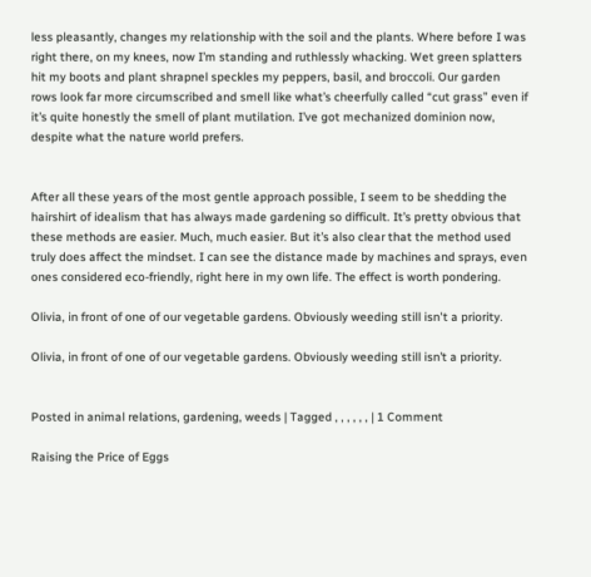less pleasantly, changes my relationship with the soil and the plants. Where before I was right there, on my knees, now I’m standing and ruthlessly whacking. Wet green splatters hit my boots and plant shrapnel speckles my peppers, basil, and broccoli. Our garden rows look far more circumscribed and smell like what’s cheerfully called “cut grass” even if it’s quite honestly the smell of plant mutilation. I’ve got mechanized dominion now, despite what the nature world prefers.


After all these years of the most gentle approach possible, I seem to be shedding the hairshirt of idealism that has always made gardening so difficult. It’s pretty obvious that these methods are easier. Much, much easier. But it’s also clear that the method used truly does affect the mindset. I can see the distance made by machines and sprays, even ones considered eco-friendly, right here in my own life. The effect is worth pondering.

Olivia, in front of one of our vegetable gardens. Obviously weeding still isn't a priority.

Olivia, in front of one of our vegetable gardens. Obviously weeding still isn’t a priority.


Posted in animal relations, gardening, weeds | Tagged , , , , , , | 1 Comment

Raising the Price of Eggs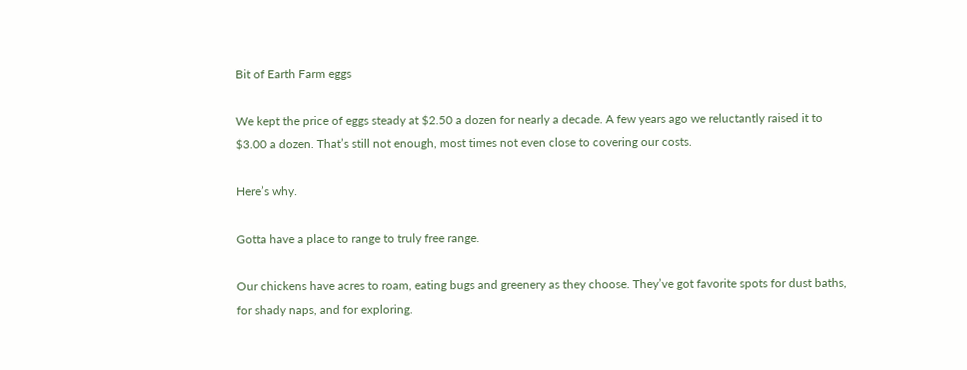Bit of Earth Farm eggs

We kept the price of eggs steady at $2.50 a dozen for nearly a decade. A few years ago we reluctantly raised it to $3.00 a dozen. That’s still not enough, most times not even close to covering our costs.

Here’s why.

Gotta have a place to range to truly free range.

Our chickens have acres to roam, eating bugs and greenery as they choose. They’ve got favorite spots for dust baths, for shady naps, and for exploring.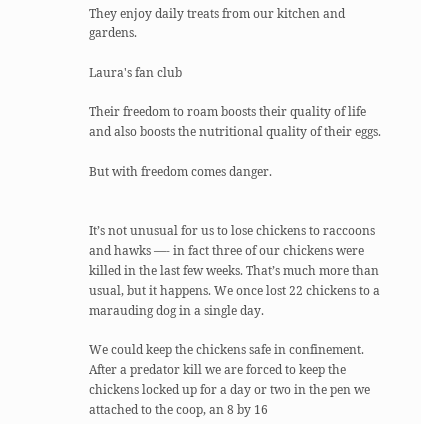They enjoy daily treats from our kitchen and gardens.

Laura's fan club

Their freedom to roam boosts their quality of life and also boosts the nutritional quality of their eggs.

But with freedom comes danger.


It’s not unusual for us to lose chickens to raccoons and hawks —- in fact three of our chickens were killed in the last few weeks. That’s much more than usual, but it happens. We once lost 22 chickens to a marauding dog in a single day.

We could keep the chickens safe in confinement. After a predator kill we are forced to keep the chickens locked up for a day or two in the pen we attached to the coop, an 8 by 16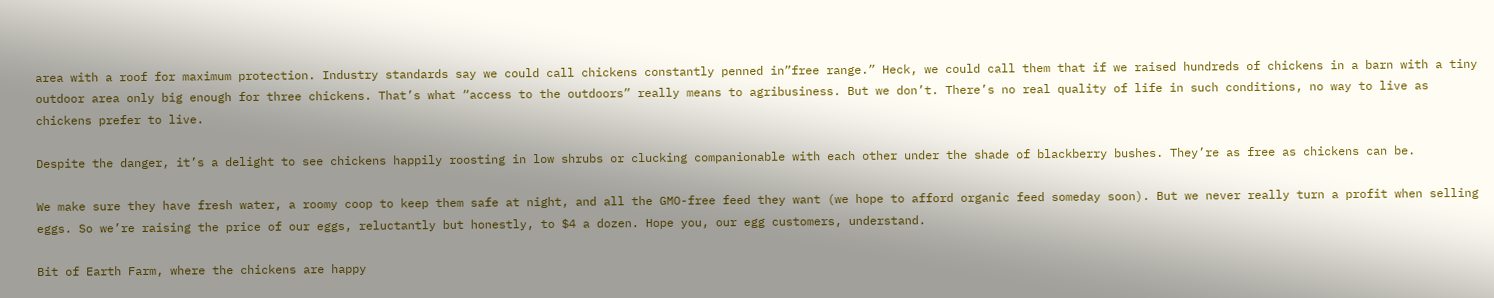area with a roof for maximum protection. Industry standards say we could call chickens constantly penned in”free range.” Heck, we could call them that if we raised hundreds of chickens in a barn with a tiny outdoor area only big enough for three chickens. That’s what “access to the outdoors” really means to agribusiness. But we don’t. There’s no real quality of life in such conditions, no way to live as chickens prefer to live.

Despite the danger, it’s a delight to see chickens happily roosting in low shrubs or clucking companionable with each other under the shade of blackberry bushes. They’re as free as chickens can be.

We make sure they have fresh water, a roomy coop to keep them safe at night, and all the GMO-free feed they want (we hope to afford organic feed someday soon). But we never really turn a profit when selling eggs. So we’re raising the price of our eggs, reluctantly but honestly, to $4 a dozen. Hope you, our egg customers, understand.

Bit of Earth Farm, where the chickens are happy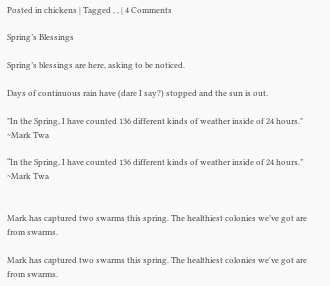Posted in chickens | Tagged , , | 4 Comments

Spring’s Blessings

Spring’s blessings are here, asking to be noticed.

Days of continuous rain have (dare I say?) stopped and the sun is out.

"In the Spring, I have counted 136 different kinds of weather inside of 24 hours." ~Mark Twa

“In the Spring, I have counted 136 different kinds of weather inside of 24 hours.” ~Mark Twa


Mark has captured two swarms this spring. The healthiest colonies we’ve got are from swarms.

Mark has captured two swarms this spring. The healthiest colonies we've got are from swarms.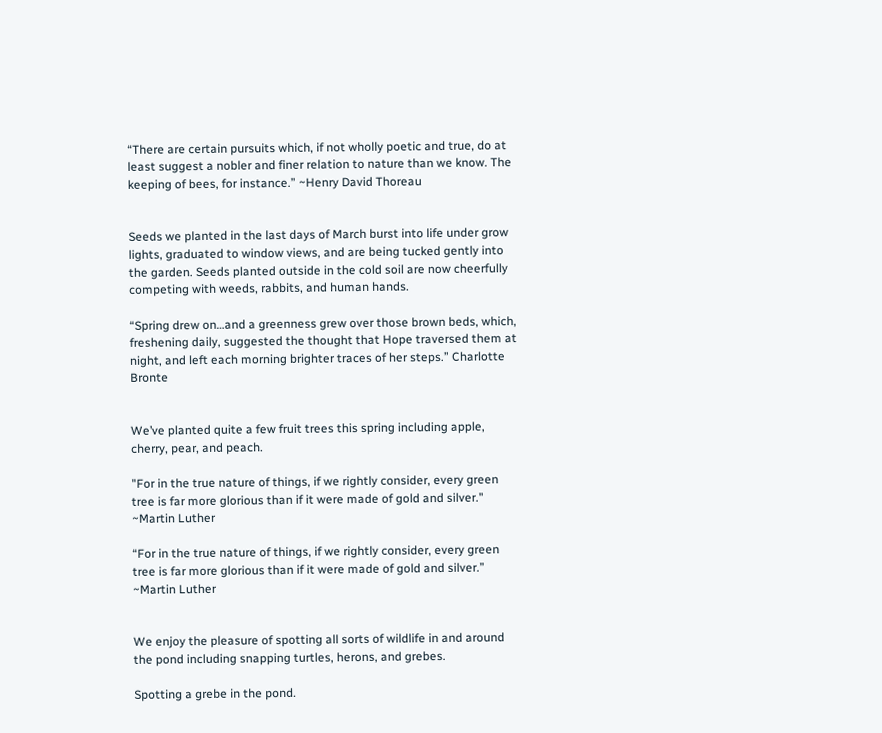“There are certain pursuits which, if not wholly poetic and true, do at least suggest a nobler and finer relation to nature than we know. The keeping of bees, for instance.” ~Henry David Thoreau


Seeds we planted in the last days of March burst into life under grow lights, graduated to window views, and are being tucked gently into the garden. Seeds planted outside in the cold soil are now cheerfully competing with weeds, rabbits, and human hands.

“Spring drew on…and a greenness grew over those brown beds, which, freshening daily, suggested the thought that Hope traversed them at night, and left each morning brighter traces of her steps.” Charlotte Bronte


We’ve planted quite a few fruit trees this spring including apple, cherry, pear, and peach.

"For in the true nature of things, if we rightly consider, every green tree is far more glorious than if it were made of gold and silver." ~Martin Luther

“For in the true nature of things, if we rightly consider, every green tree is far more glorious than if it were made of gold and silver.” ~Martin Luther


We enjoy the pleasure of spotting all sorts of wildlife in and around the pond including snapping turtles, herons, and grebes.

Spotting a grebe in the pond.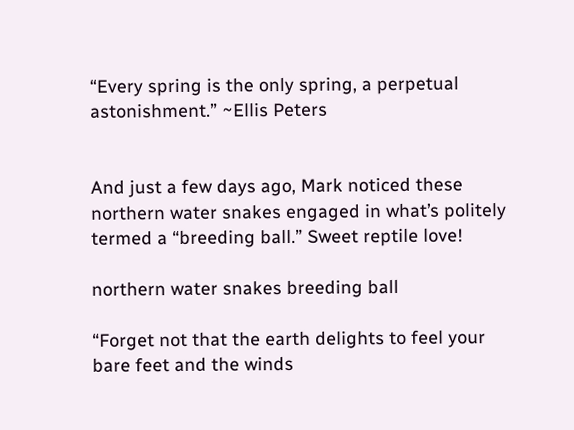“Every spring is the only spring, a perpetual astonishment.” ~Ellis Peters


And just a few days ago, Mark noticed these northern water snakes engaged in what’s politely termed a “breeding ball.” Sweet reptile love!

northern water snakes breeding ball

“Forget not that the earth delights to feel your bare feet and the winds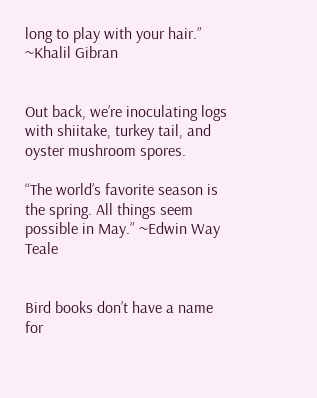long to play with your hair.” ~Khalil Gibran


Out back, we’re inoculating logs with shiitake, turkey tail, and oyster mushroom spores.

“The world’s favorite season is the spring. All things seem possible in May.” ~Edwin Way Teale


Bird books don’t have a name for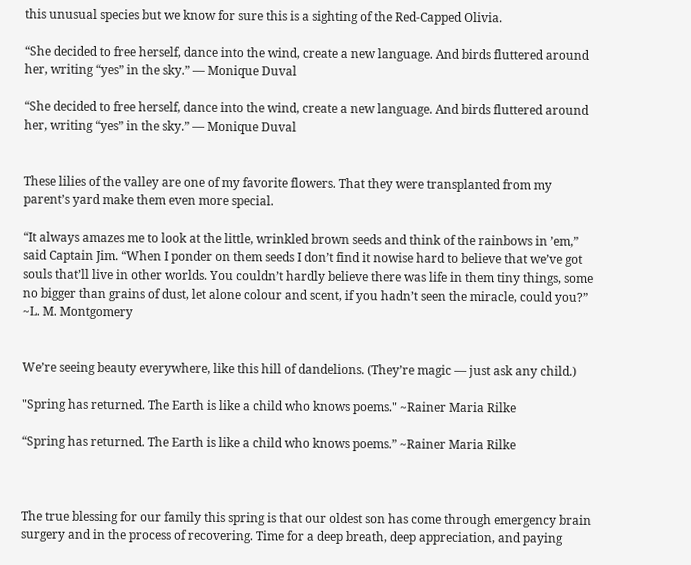this unusual species but we know for sure this is a sighting of the Red-Capped Olivia.

“She decided to free herself, dance into the wind, create a new language. And birds fluttered around her, writing “yes” in the sky.” ― Monique Duval

“She decided to free herself, dance into the wind, create a new language. And birds fluttered around her, writing “yes” in the sky.” ― Monique Duval


These lilies of the valley are one of my favorite flowers. That they were transplanted from my parent’s yard make them even more special.

“It always amazes me to look at the little, wrinkled brown seeds and think of the rainbows in ’em,” said Captain Jim. “When I ponder on them seeds I don’t find it nowise hard to believe that we’ve got souls that’ll live in other worlds. You couldn’t hardly believe there was life in them tiny things, some no bigger than grains of dust, let alone colour and scent, if you hadn’t seen the miracle, could you?” ~L. M. Montgomery


We’re seeing beauty everywhere, like this hill of dandelions. (They’re magic — just ask any child.)

"Spring has returned. The Earth is like a child who knows poems." ~Rainer Maria Rilke

“Spring has returned. The Earth is like a child who knows poems.” ~Rainer Maria Rilke



The true blessing for our family this spring is that our oldest son has come through emergency brain surgery and in the process of recovering. Time for a deep breath, deep appreciation, and paying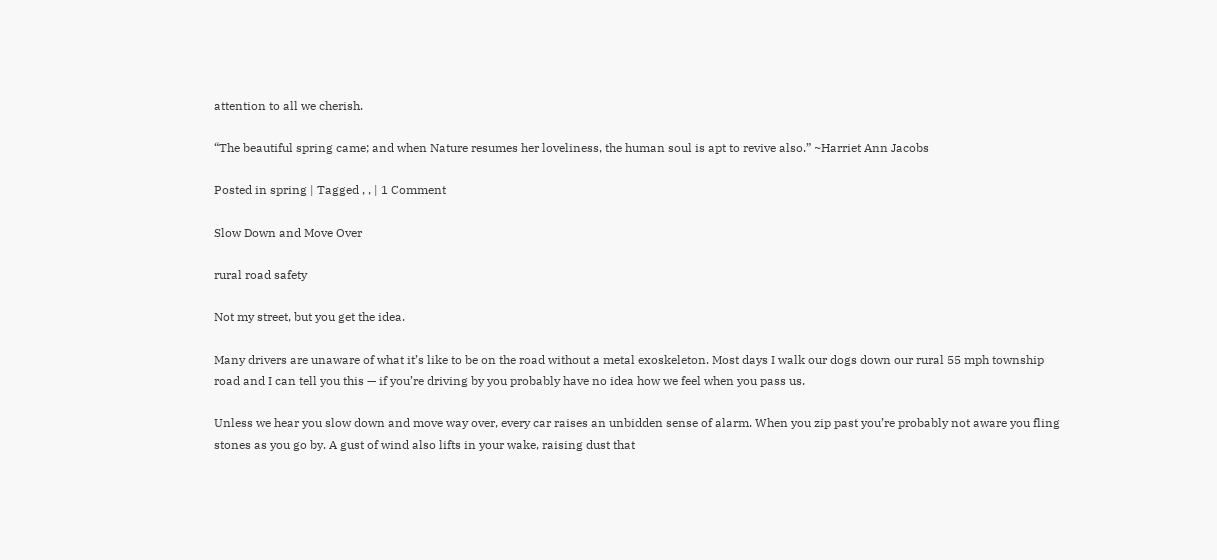attention to all we cherish.

“The beautiful spring came; and when Nature resumes her loveliness, the human soul is apt to revive also.” ~Harriet Ann Jacobs

Posted in spring | Tagged , , | 1 Comment

Slow Down and Move Over

rural road safety

Not my street, but you get the idea.

Many drivers are unaware of what it’s like to be on the road without a metal exoskeleton. Most days I walk our dogs down our rural 55 mph township road and I can tell you this — if you’re driving by you probably have no idea how we feel when you pass us.

Unless we hear you slow down and move way over, every car raises an unbidden sense of alarm. When you zip past you’re probably not aware you fling stones as you go by. A gust of wind also lifts in your wake, raising dust that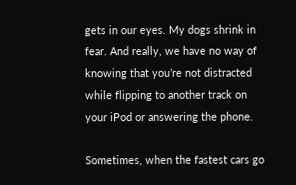gets in our eyes. My dogs shrink in fear. And really, we have no way of knowing that you’re not distracted while flipping to another track on your iPod or answering the phone.

Sometimes, when the fastest cars go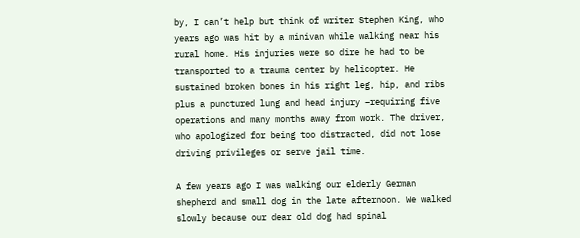by, I can’t help but think of writer Stephen King, who years ago was hit by a minivan while walking near his rural home. His injuries were so dire he had to be transported to a trauma center by helicopter. He sustained broken bones in his right leg, hip, and ribs plus a punctured lung and head injury –requiring five operations and many months away from work. The driver, who apologized for being too distracted, did not lose driving privileges or serve jail time.

A few years ago I was walking our elderly German shepherd and small dog in the late afternoon. We walked slowly because our dear old dog had spinal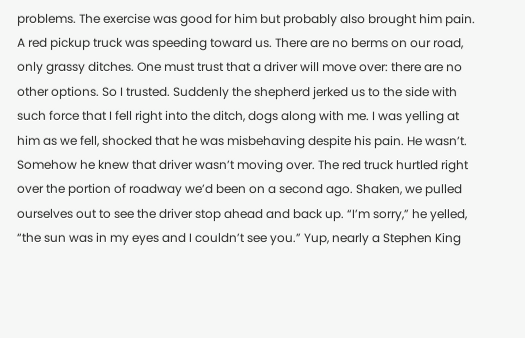problems. The exercise was good for him but probably also brought him pain. A red pickup truck was speeding toward us. There are no berms on our road, only grassy ditches. One must trust that a driver will move over: there are no other options. So I trusted. Suddenly the shepherd jerked us to the side with such force that I fell right into the ditch, dogs along with me. I was yelling at him as we fell, shocked that he was misbehaving despite his pain. He wasn’t. Somehow he knew that driver wasn’t moving over. The red truck hurtled right over the portion of roadway we’d been on a second ago. Shaken, we pulled ourselves out to see the driver stop ahead and back up. “I’m sorry,” he yelled, “the sun was in my eyes and I couldn’t see you.” Yup, nearly a Stephen King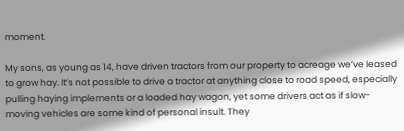moment.

My sons, as young as 14, have driven tractors from our property to acreage we’ve leased to grow hay. It’s not possible to drive a tractor at anything close to road speed, especially pulling haying implements or a loaded hay wagon, yet some drivers act as if slow-moving vehicles are some kind of personal insult. They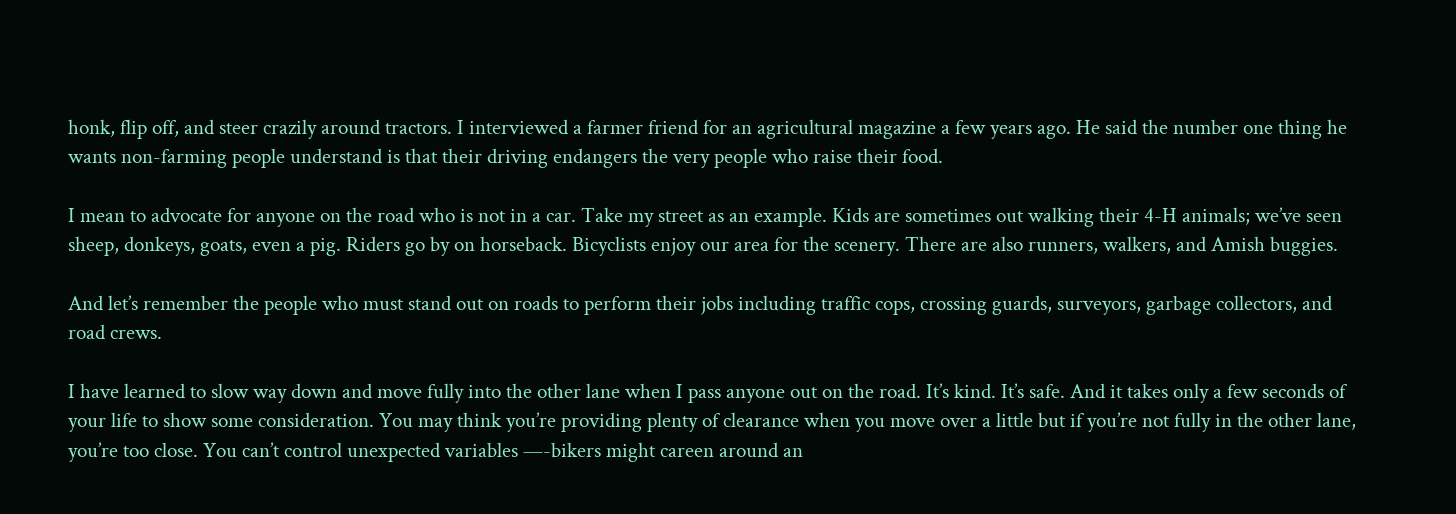honk, flip off, and steer crazily around tractors. I interviewed a farmer friend for an agricultural magazine a few years ago. He said the number one thing he wants non-farming people understand is that their driving endangers the very people who raise their food.

I mean to advocate for anyone on the road who is not in a car. Take my street as an example. Kids are sometimes out walking their 4-H animals; we’ve seen sheep, donkeys, goats, even a pig. Riders go by on horseback. Bicyclists enjoy our area for the scenery. There are also runners, walkers, and Amish buggies.

And let’s remember the people who must stand out on roads to perform their jobs including traffic cops, crossing guards, surveyors, garbage collectors, and road crews.

I have learned to slow way down and move fully into the other lane when I pass anyone out on the road. It’s kind. It’s safe. And it takes only a few seconds of your life to show some consideration. You may think you’re providing plenty of clearance when you move over a little but if you’re not fully in the other lane, you’re too close. You can’t control unexpected variables —-bikers might careen around an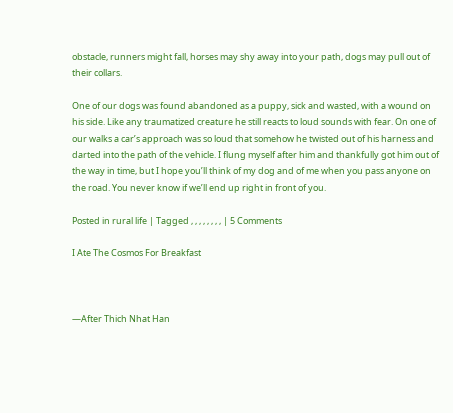obstacle, runners might fall, horses may shy away into your path, dogs may pull out of their collars.

One of our dogs was found abandoned as a puppy, sick and wasted, with a wound on his side. Like any traumatized creature he still reacts to loud sounds with fear. On one of our walks a car’s approach was so loud that somehow he twisted out of his harness and darted into the path of the vehicle. I flung myself after him and thankfully got him out of the way in time, but I hope you’ll think of my dog and of me when you pass anyone on the road. You never know if we’ll end up right in front of you.

Posted in rural life | Tagged , , , , , , , , | 5 Comments

I Ate The Cosmos For Breakfast



—After Thich Nhat Han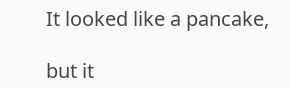It looked like a pancake,

but it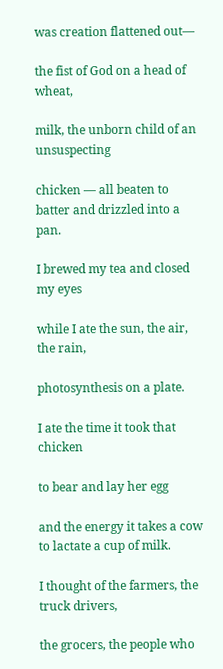was creation flattened out—

the fist of God on a head of wheat,

milk, the unborn child of an unsuspecting

chicken — all beaten to batter and drizzled into a pan.

I brewed my tea and closed my eyes

while I ate the sun, the air, the rain,

photosynthesis on a plate.

I ate the time it took that chicken

to bear and lay her egg

and the energy it takes a cow to lactate a cup of milk.

I thought of the farmers, the truck drivers,

the grocers, the people who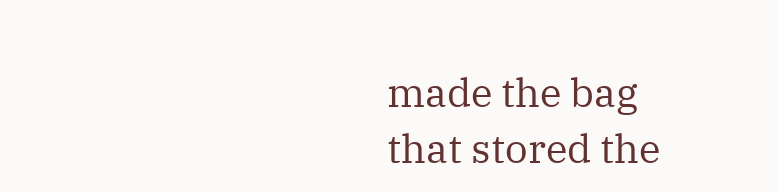made the bag that stored the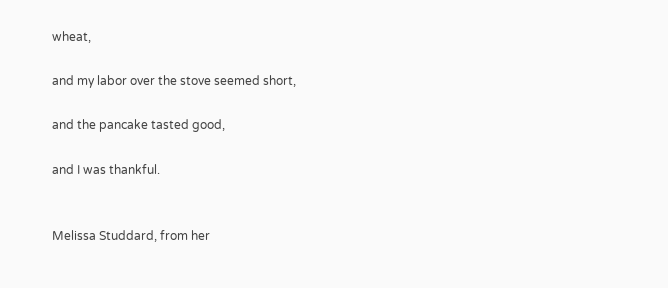wheat,

and my labor over the stove seemed short,

and the pancake tasted good,

and I was thankful.


Melissa Studdard, from her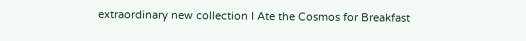extraordinary new collection I Ate the Cosmos for Breakfast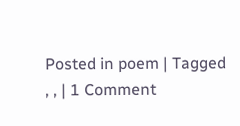Posted in poem | Tagged , , | 1 Comment